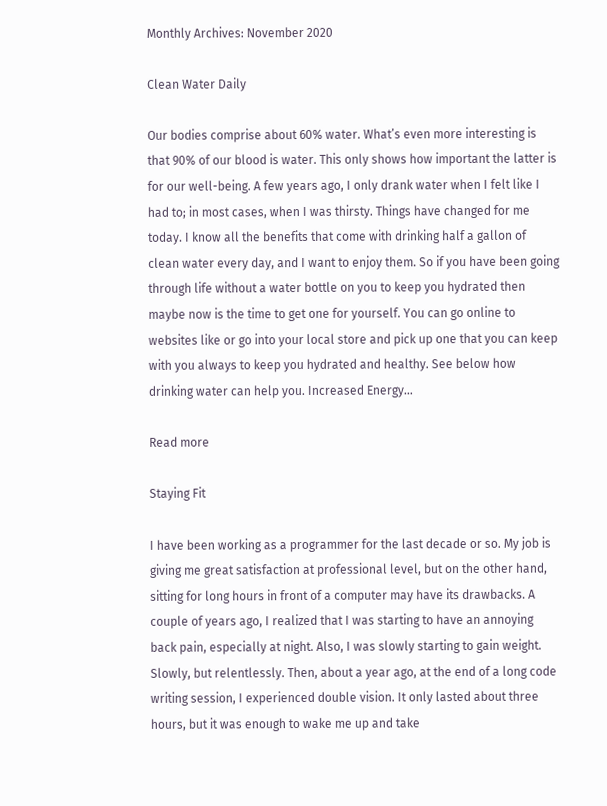Monthly Archives: November 2020

Clean Water Daily

Our bodies comprise about 60% water. What’s even more interesting is that 90% of our blood is water. This only shows how important the latter is for our well-being. A few years ago, I only drank water when I felt like I had to; in most cases, when I was thirsty. Things have changed for me today. I know all the benefits that come with drinking half a gallon of clean water every day, and I want to enjoy them. So if you have been going through life without a water bottle on you to keep you hydrated then maybe now is the time to get one for yourself. You can go online to websites like or go into your local store and pick up one that you can keep with you always to keep you hydrated and healthy. See below how drinking water can help you. Increased Energy…

Read more

Staying Fit

I have been working as a programmer for the last decade or so. My job is giving me great satisfaction at professional level, but on the other hand, sitting for long hours in front of a computer may have its drawbacks. A couple of years ago, I realized that I was starting to have an annoying back pain, especially at night. Also, I was slowly starting to gain weight. Slowly, but relentlessly. Then, about a year ago, at the end of a long code writing session, I experienced double vision. It only lasted about three hours, but it was enough to wake me up and take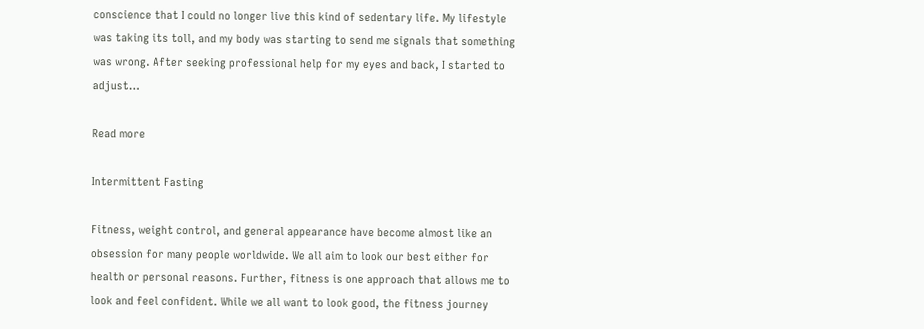conscience that I could no longer live this kind of sedentary life. My lifestyle was taking its toll, and my body was starting to send me signals that something was wrong. After seeking professional help for my eyes and back, I started to adjust…

Read more

Intermittent Fasting

Fitness, weight control, and general appearance have become almost like an obsession for many people worldwide. We all aim to look our best either for health or personal reasons. Further, fitness is one approach that allows me to look and feel confident. While we all want to look good, the fitness journey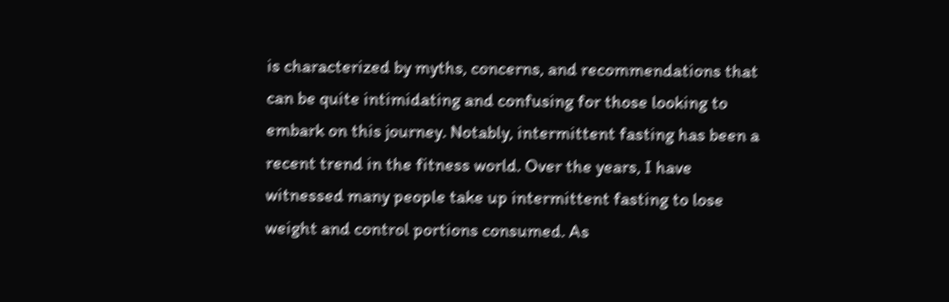is characterized by myths, concerns, and recommendations that can be quite intimidating and confusing for those looking to embark on this journey. Notably, intermittent fasting has been a recent trend in the fitness world. Over the years, I have witnessed many people take up intermittent fasting to lose weight and control portions consumed. As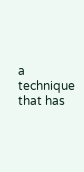a technique that has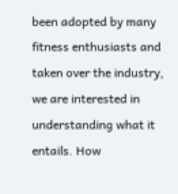been adopted by many fitness enthusiasts and taken over the industry, we are interested in understanding what it entails. How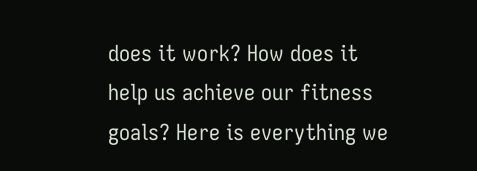does it work? How does it help us achieve our fitness goals? Here is everything we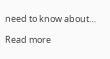need to know about…

Read more